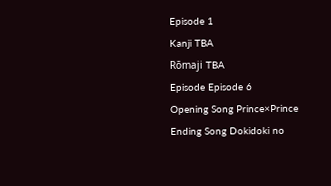Episode 1
Kanji TBA
Rōmaji TBA
Episode Episode 6
Opening Song Prince×Prince
Ending Song Dokidoki no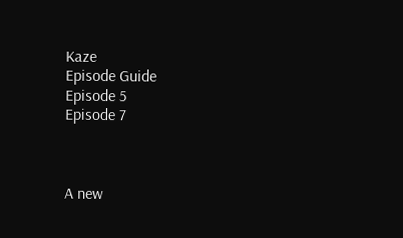Kaze
Episode Guide
Episode 5
Episode 7



A new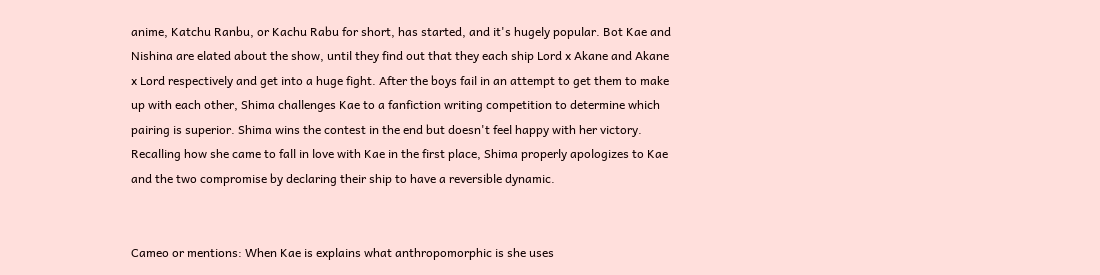anime, Katchu Ranbu, or Kachu Rabu for short, has started, and it's hugely popular. Bot Kae and Nishina are elated about the show, until they find out that they each ship Lord x Akane and Akane x Lord respectively and get into a huge fight. After the boys fail in an attempt to get them to make up with each other, Shima challenges Kae to a fanfiction writing competition to determine which pairing is superior. Shima wins the contest in the end but doesn't feel happy with her victory. Recalling how she came to fall in love with Kae in the first place, Shima properly apologizes to Kae and the two compromise by declaring their ship to have a reversible dynamic.


Cameo or mentions: When Kae is explains what anthropomorphic is she uses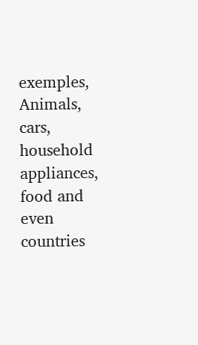exemples, Animals, cars, household appliances, food and even countries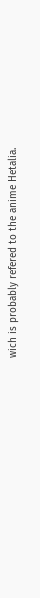wich is probably refered to the anime Hetalia.